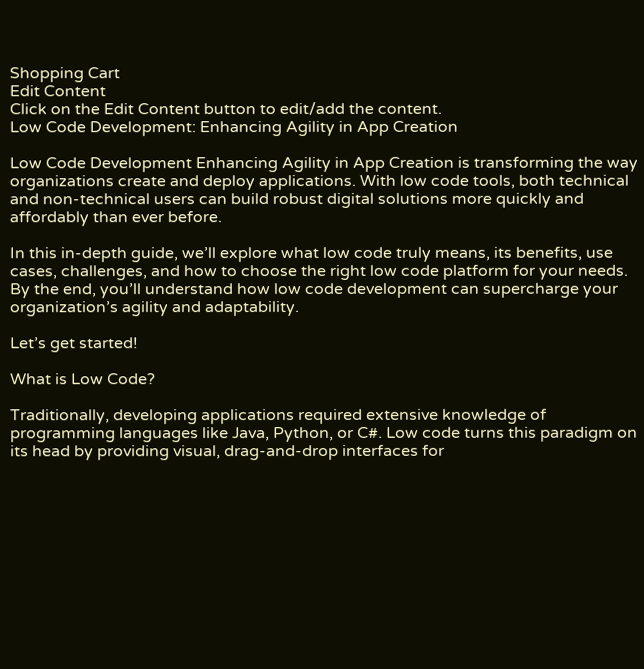Shopping Cart
Edit Content
Click on the Edit Content button to edit/add the content.
Low Code Development: Enhancing Agility in App Creation

Low Code Development Enhancing Agility in App Creation is transforming the way organizations create and deploy applications. With low code tools, both technical and non-technical users can build robust digital solutions more quickly and affordably than ever before.

In this in-depth guide, we’ll explore what low code truly means, its benefits, use cases, challenges, and how to choose the right low code platform for your needs. By the end, you’ll understand how low code development can supercharge your organization’s agility and adaptability.

Let’s get started!

What is Low Code?

Traditionally, developing applications required extensive knowledge of programming languages like Java, Python, or C#. Low code turns this paradigm on its head by providing visual, drag-and-drop interfaces for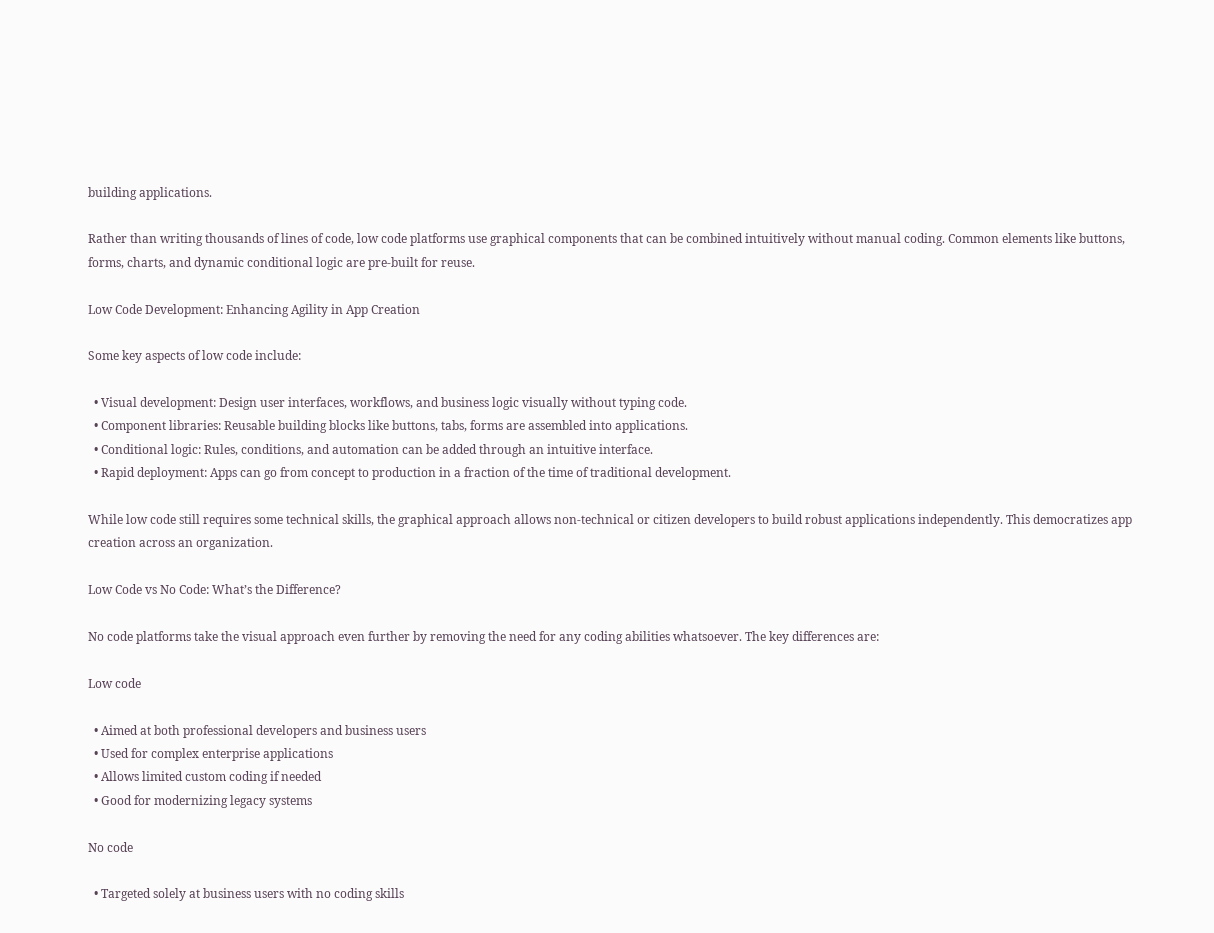building applications.

Rather than writing thousands of lines of code, low code platforms use graphical components that can be combined intuitively without manual coding. Common elements like buttons, forms, charts, and dynamic conditional logic are pre-built for reuse.

Low Code Development: Enhancing Agility in App Creation

Some key aspects of low code include:

  • Visual development: Design user interfaces, workflows, and business logic visually without typing code.
  • Component libraries: Reusable building blocks like buttons, tabs, forms are assembled into applications.
  • Conditional logic: Rules, conditions, and automation can be added through an intuitive interface.
  • Rapid deployment: Apps can go from concept to production in a fraction of the time of traditional development.

While low code still requires some technical skills, the graphical approach allows non-technical or citizen developers to build robust applications independently. This democratizes app creation across an organization.

Low Code vs No Code: What’s the Difference?

No code platforms take the visual approach even further by removing the need for any coding abilities whatsoever. The key differences are:

Low code

  • Aimed at both professional developers and business users
  • Used for complex enterprise applications
  • Allows limited custom coding if needed
  • Good for modernizing legacy systems

No code

  • Targeted solely at business users with no coding skills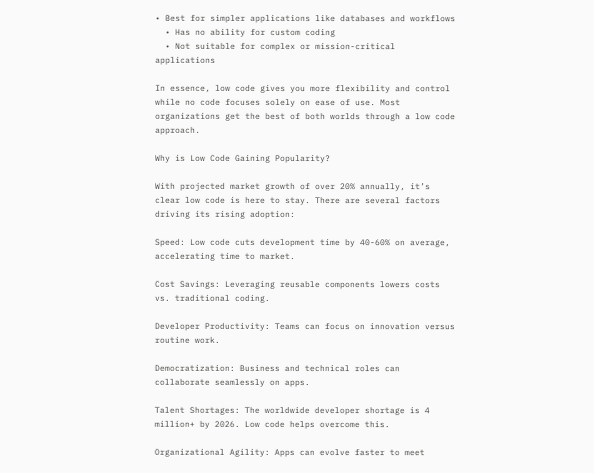• Best for simpler applications like databases and workflows
  • Has no ability for custom coding
  • Not suitable for complex or mission-critical applications

In essence, low code gives you more flexibility and control while no code focuses solely on ease of use. Most organizations get the best of both worlds through a low code approach.

Why is Low Code Gaining Popularity?

With projected market growth of over 20% annually, it’s clear low code is here to stay. There are several factors driving its rising adoption:

Speed: Low code cuts development time by 40-60% on average, accelerating time to market.

Cost Savings: Leveraging reusable components lowers costs vs. traditional coding.

Developer Productivity: Teams can focus on innovation versus routine work.

Democratization: Business and technical roles can collaborate seamlessly on apps.

Talent Shortages: The worldwide developer shortage is 4 million+ by 2026. Low code helps overcome this.

Organizational Agility: Apps can evolve faster to meet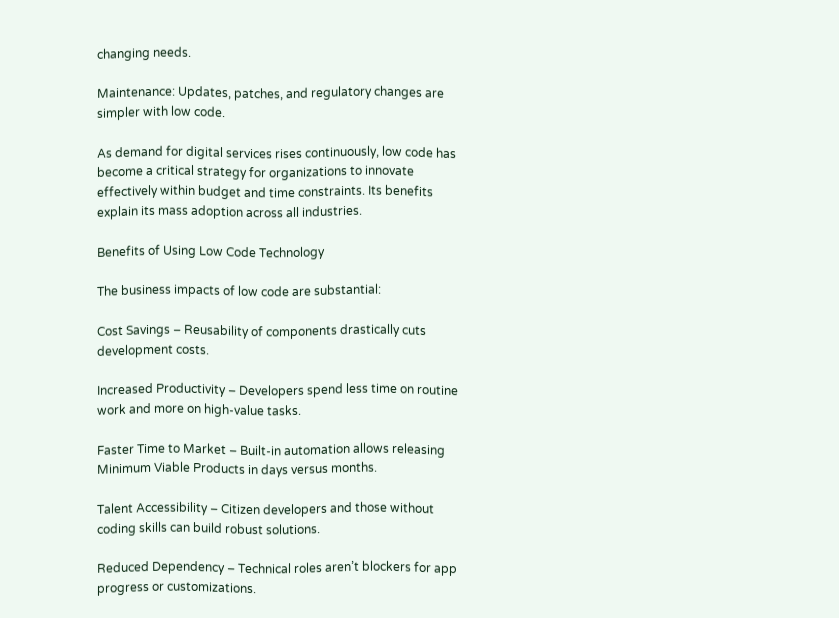changing needs.

Maintenance: Updates, patches, and regulatory changes are simpler with low code.

As demand for digital services rises continuously, low code has become a critical strategy for organizations to innovate effectively within budget and time constraints. Its benefits explain its mass adoption across all industries.

Benefits of Using Low Code Technology

The business impacts of low code are substantial:

Cost Savings – Reusability of components drastically cuts development costs.

Increased Productivity – Developers spend less time on routine work and more on high-value tasks.

Faster Time to Market – Built-in automation allows releasing Minimum Viable Products in days versus months.

Talent Accessibility – Citizen developers and those without coding skills can build robust solutions.

Reduced Dependency – Technical roles aren’t blockers for app progress or customizations.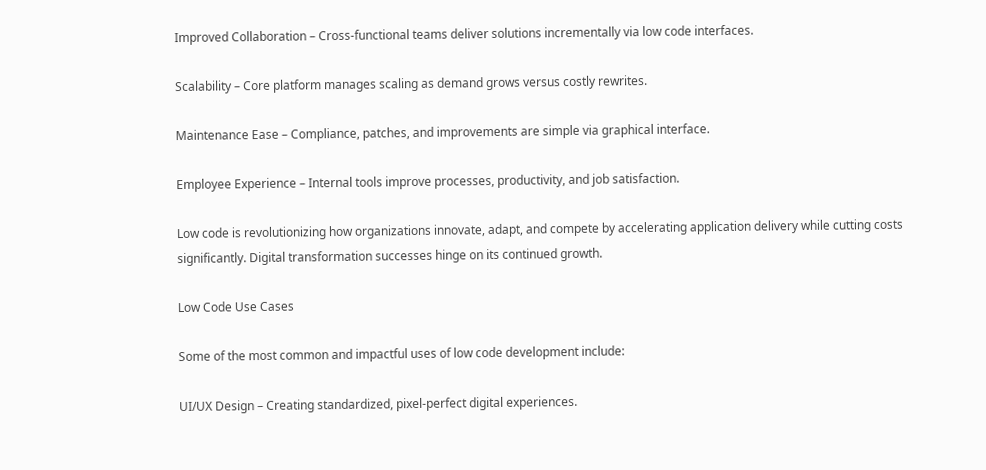Improved Collaboration – Cross-functional teams deliver solutions incrementally via low code interfaces.

Scalability – Core platform manages scaling as demand grows versus costly rewrites.

Maintenance Ease – Compliance, patches, and improvements are simple via graphical interface.

Employee Experience – Internal tools improve processes, productivity, and job satisfaction.

Low code is revolutionizing how organizations innovate, adapt, and compete by accelerating application delivery while cutting costs significantly. Digital transformation successes hinge on its continued growth.

Low Code Use Cases

Some of the most common and impactful uses of low code development include:

UI/UX Design – Creating standardized, pixel-perfect digital experiences.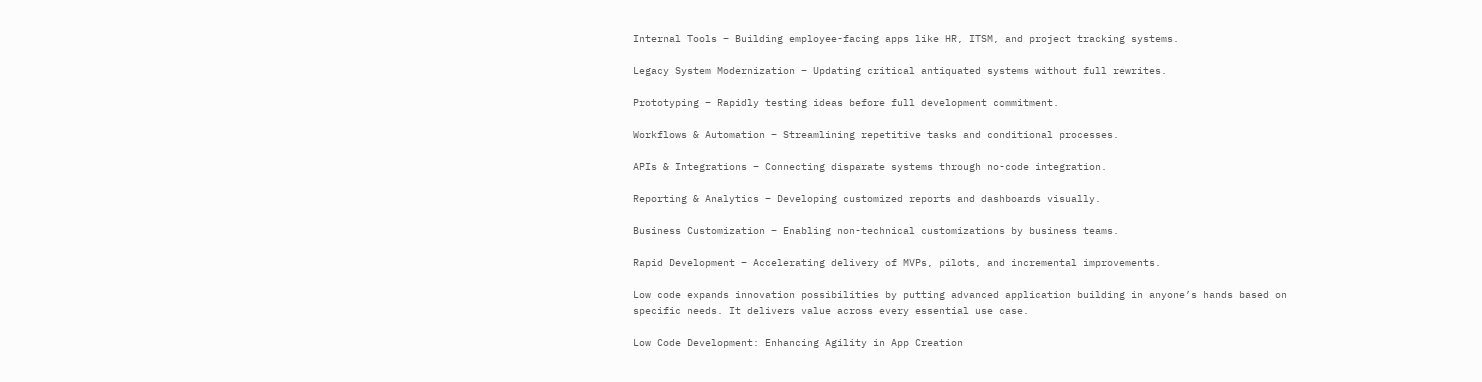Internal Tools – Building employee-facing apps like HR, ITSM, and project tracking systems.

Legacy System Modernization – Updating critical antiquated systems without full rewrites.

Prototyping – Rapidly testing ideas before full development commitment.

Workflows & Automation – Streamlining repetitive tasks and conditional processes.

APIs & Integrations – Connecting disparate systems through no-code integration.

Reporting & Analytics – Developing customized reports and dashboards visually.

Business Customization – Enabling non-technical customizations by business teams.

Rapid Development – Accelerating delivery of MVPs, pilots, and incremental improvements.

Low code expands innovation possibilities by putting advanced application building in anyone’s hands based on specific needs. It delivers value across every essential use case.

Low Code Development: Enhancing Agility in App Creation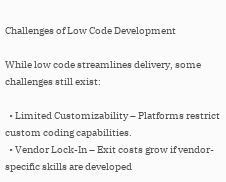Challenges of Low Code Development

While low code streamlines delivery, some challenges still exist:

  • Limited Customizability – Platforms restrict custom coding capabilities.
  • Vendor Lock-In – Exit costs grow if vendor-specific skills are developed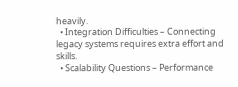heavily.
  • Integration Difficulties – Connecting legacy systems requires extra effort and skills.
  • Scalability Questions – Performance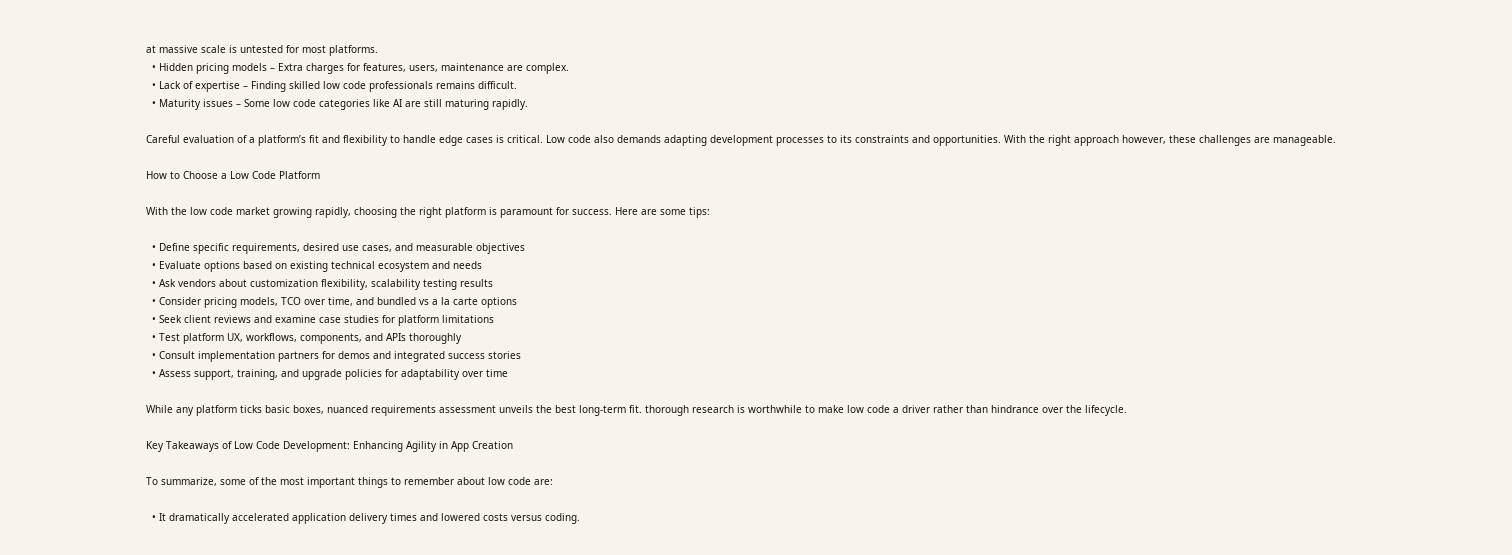at massive scale is untested for most platforms.
  • Hidden pricing models – Extra charges for features, users, maintenance are complex.
  • Lack of expertise – Finding skilled low code professionals remains difficult.
  • Maturity issues – Some low code categories like AI are still maturing rapidly.

Careful evaluation of a platform’s fit and flexibility to handle edge cases is critical. Low code also demands adapting development processes to its constraints and opportunities. With the right approach however, these challenges are manageable.

How to Choose a Low Code Platform

With the low code market growing rapidly, choosing the right platform is paramount for success. Here are some tips:

  • Define specific requirements, desired use cases, and measurable objectives
  • Evaluate options based on existing technical ecosystem and needs
  • Ask vendors about customization flexibility, scalability testing results
  • Consider pricing models, TCO over time, and bundled vs a la carte options
  • Seek client reviews and examine case studies for platform limitations
  • Test platform UX, workflows, components, and APIs thoroughly
  • Consult implementation partners for demos and integrated success stories
  • Assess support, training, and upgrade policies for adaptability over time

While any platform ticks basic boxes, nuanced requirements assessment unveils the best long-term fit. thorough research is worthwhile to make low code a driver rather than hindrance over the lifecycle.

Key Takeaways of Low Code Development: Enhancing Agility in App Creation

To summarize, some of the most important things to remember about low code are:

  • It dramatically accelerated application delivery times and lowered costs versus coding.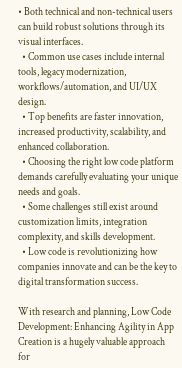• Both technical and non-technical users can build robust solutions through its visual interfaces.
  • Common use cases include internal tools, legacy modernization, workflows/automation, and UI/UX design.
  • Top benefits are faster innovation, increased productivity, scalability, and enhanced collaboration.
  • Choosing the right low code platform demands carefully evaluating your unique needs and goals.
  • Some challenges still exist around customization limits, integration complexity, and skills development.
  • Low code is revolutionizing how companies innovate and can be the key to digital transformation success.

With research and planning, Low Code Development: Enhancing Agility in App Creation is a hugely valuable approach for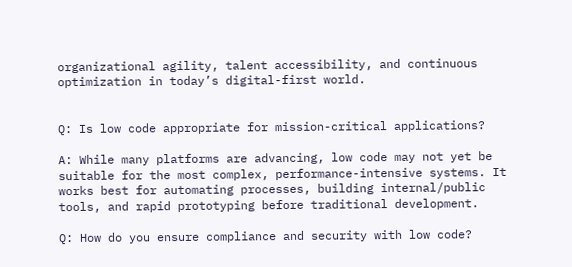organizational agility, talent accessibility, and continuous optimization in today’s digital-first world.


Q: Is low code appropriate for mission-critical applications?

A: While many platforms are advancing, low code may not yet be suitable for the most complex, performance-intensive systems. It works best for automating processes, building internal/public tools, and rapid prototyping before traditional development.

Q: How do you ensure compliance and security with low code?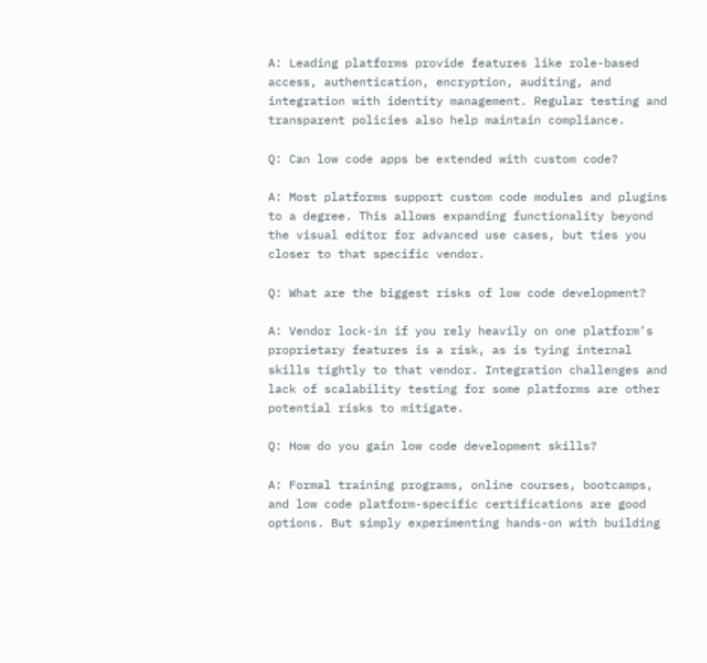A: Leading platforms provide features like role-based access, authentication, encryption, auditing, and integration with identity management. Regular testing and transparent policies also help maintain compliance.

Q: Can low code apps be extended with custom code?

A: Most platforms support custom code modules and plugins to a degree. This allows expanding functionality beyond the visual editor for advanced use cases, but ties you closer to that specific vendor.

Q: What are the biggest risks of low code development?

A: Vendor lock-in if you rely heavily on one platform’s proprietary features is a risk, as is tying internal skills tightly to that vendor. Integration challenges and lack of scalability testing for some platforms are other potential risks to mitigate.

Q: How do you gain low code development skills?

A: Formal training programs, online courses, bootcamps, and low code platform-specific certifications are good options. But simply experimenting hands-on with building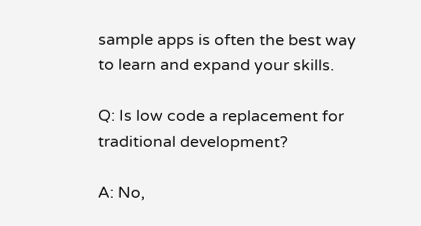sample apps is often the best way to learn and expand your skills.

Q: Is low code a replacement for traditional development?

A: No,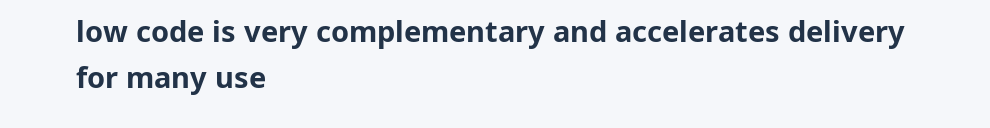low code is very complementary and accelerates delivery for many use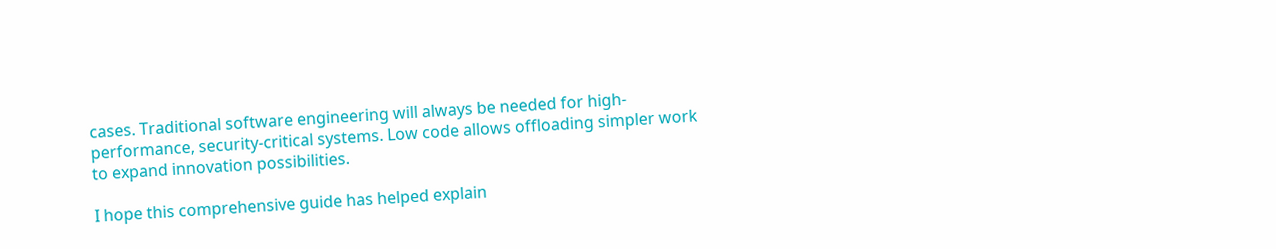cases. Traditional software engineering will always be needed for high-performance, security-critical systems. Low code allows offloading simpler work to expand innovation possibilities.

I hope this comprehensive guide has helped explain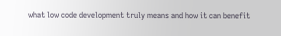what low code development truly means and how it can benefit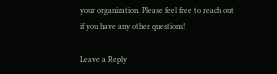your organization. Please feel free to reach out if you have any other questions!

Leave a Reply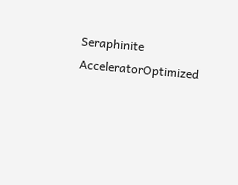Seraphinite AcceleratorOptimized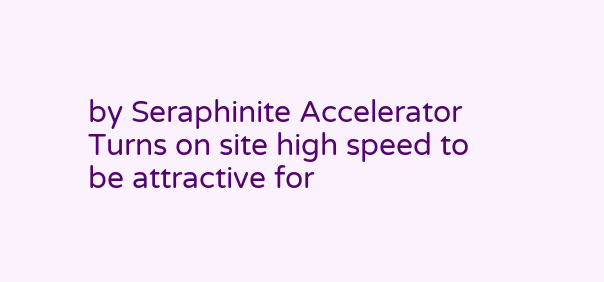by Seraphinite Accelerator
Turns on site high speed to be attractive for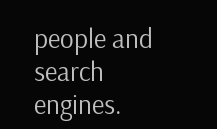people and search engines.